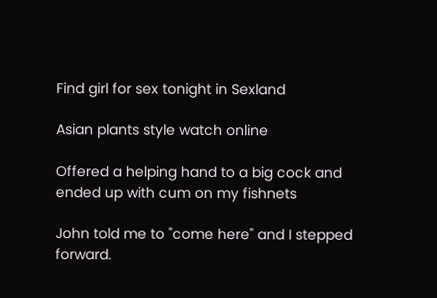Find girl for sex tonight in Sexland

Asian plants style watch online

Offered a helping hand to a big cock and ended up with cum on my fishnets

John told me to "come here" and I stepped forward.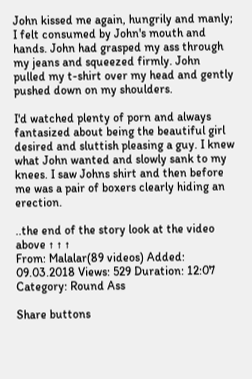John kissed me again, hungrily and manly; I felt consumed by John's mouth and hands. John had grasped my ass through my jeans and squeezed firmly. John pulled my t-shirt over my head and gently pushed down on my shoulders.

I'd watched plenty of porn and always fantasized about being the beautiful girl desired and sluttish pleasing a guy. I knew what John wanted and slowly sank to my knees. I saw Johns shirt and then before me was a pair of boxers clearly hiding an erection.

..the end of the story look at the video above ↑ ↑ ↑
From: Malalar(89 videos) Added: 09.03.2018 Views: 529 Duration: 12:07
Category: Round Ass

Share buttons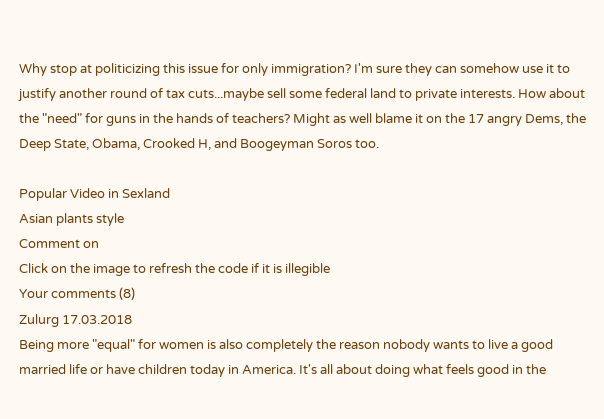Why stop at politicizing this issue for only immigration? I'm sure they can somehow use it to justify another round of tax cuts...maybe sell some federal land to private interests. How about the "need" for guns in the hands of teachers? Might as well blame it on the 17 angry Dems, the Deep State, Obama, Crooked H, and Boogeyman Soros too.

Popular Video in Sexland
Asian plants style
Comment on
Click on the image to refresh the code if it is illegible
Your comments (8)
Zulurg 17.03.2018
Being more "equal" for women is also completely the reason nobody wants to live a good married life or have children today in America. It's all about doing what feels good in the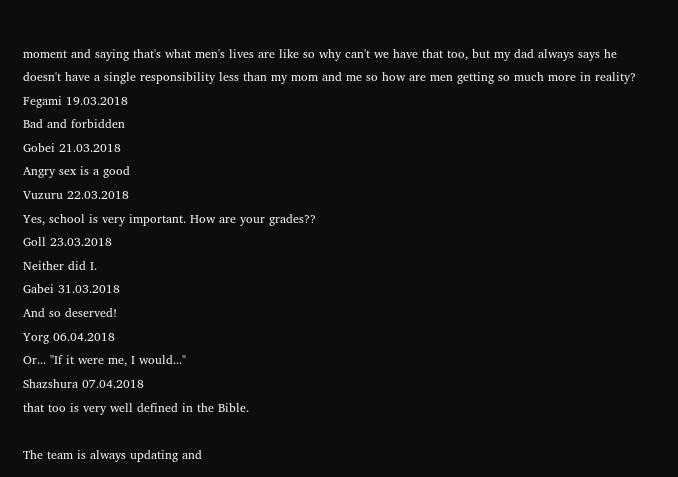moment and saying that's what men's lives are like so why can't we have that too, but my dad always says he doesn't have a single responsibility less than my mom and me so how are men getting so much more in reality?
Fegami 19.03.2018
Bad and forbidden
Gobei 21.03.2018
Angry sex is a good
Vuzuru 22.03.2018
Yes, school is very important. How are your grades??
Goll 23.03.2018
Neither did I.
Gabei 31.03.2018
And so deserved!
Yorg 06.04.2018
Or... "If it were me, I would..."
Shazshura 07.04.2018
that too is very well defined in the Bible.

The team is always updating and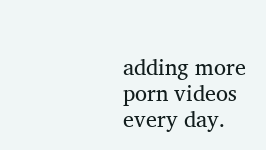adding more porn videos every day.